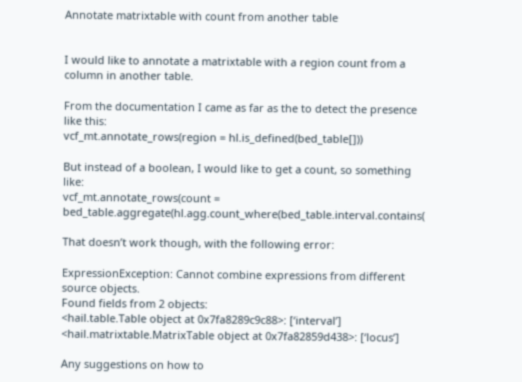Annotate matrixtable with count from another table


I would like to annotate a matrixtable with a region count from a column in another table.

From the documentation I came as far as the to detect the presence like this:
vcf_mt.annotate_rows(region = hl.is_defined(bed_table[]))

But instead of a boolean, I would like to get a count, so something like:
vcf_mt.annotate_rows(count = bed_table.aggregate(hl.agg.count_where(bed_table.interval.contains(

That doesn’t work though, with the following error:

ExpressionException: Cannot combine expressions from different source objects.
Found fields from 2 objects:
<hail.table.Table object at 0x7fa8289c9c88>: [‘interval’]
<hail.matrixtable.MatrixTable object at 0x7fa82859d438>: [‘locus’]

Any suggestions on how to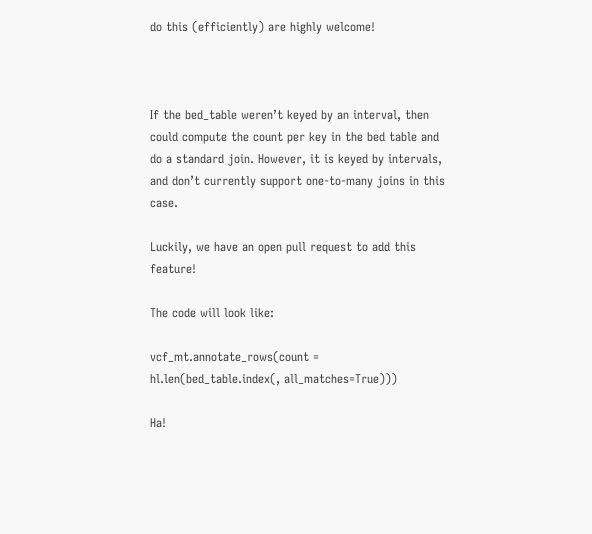do this (efficiently) are highly welcome!



If the bed_table weren’t keyed by an interval, then could compute the count per key in the bed table and do a standard join. However, it is keyed by intervals, and don’t currently support one-to-many joins in this case.

Luckily, we have an open pull request to add this feature!

The code will look like:

vcf_mt.annotate_rows(count = hl.len(bed_table.index(, all_matches=True)))

Ha!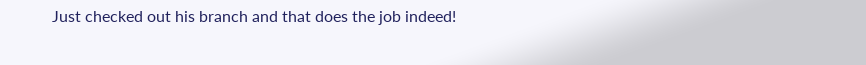Just checked out his branch and that does the job indeed!